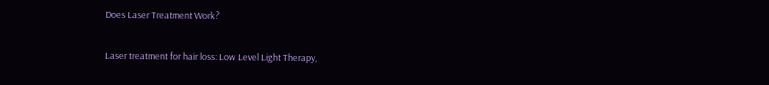Does Laser Treatment Work?

Laser treatment for hair loss: Low Level Light Therapy,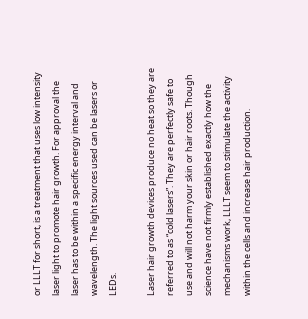or LLLT for short, is a treatment that uses low intensity laser light to promote hair growth. For approval the laser has to be within a specific energy interval and wavelength. The light sources used can be lasers or LEDs.

Laser hair growth devices produce no heat so they are referred to as “cold lasers”. They are perfectly safe to use and will not harm your skin or hair roots. Though science have not firmly established exactly how the mechanisms work, LLLT seem to stimulate the activity within the cells and increase hair production.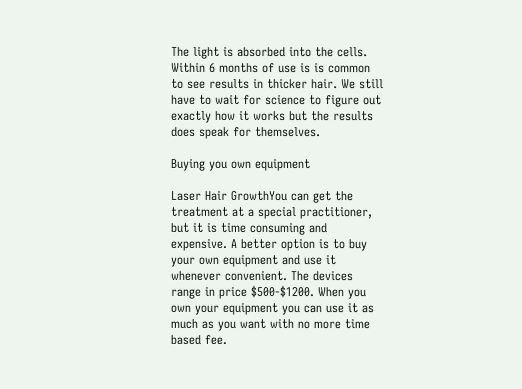The light is absorbed into the cells. Within 6 months of use is is common to see results in thicker hair. We still have to wait for science to figure out exactly how it works but the results does speak for themselves.

Buying you own equipment

Laser Hair GrowthYou can get the treatment at a special practitioner, but it is time consuming and expensive. A better option is to buy your own equipment and use it whenever convenient. The devices range in price $500-$1200. When you own your equipment you can use it as much as you want with no more time based fee.